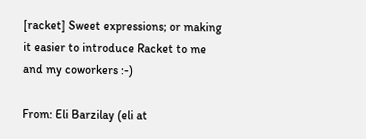[racket] Sweet expressions; or making it easier to introduce Racket to me and my coworkers :-)

From: Eli Barzilay (eli at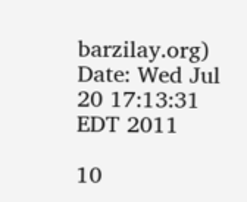barzilay.org)
Date: Wed Jul 20 17:13:31 EDT 2011

10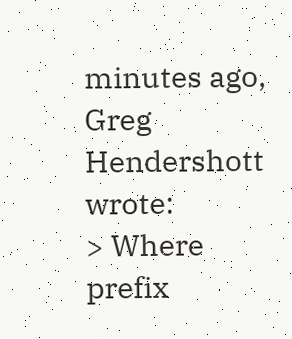minutes ago, Greg Hendershott wrote:
> Where prefix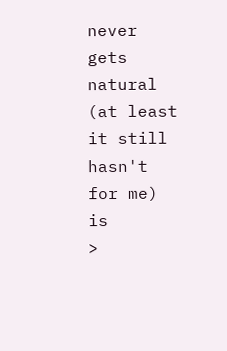never gets natural (at least it still hasn't for me) is
>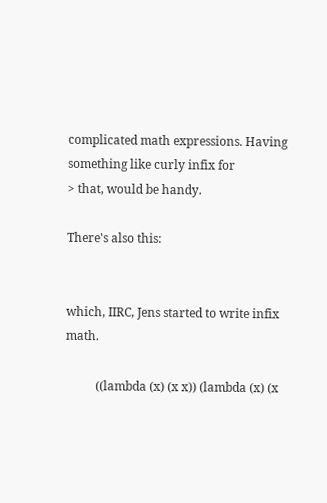complicated math expressions. Having something like curly infix for
> that, would be handy.

There's also this:


which, IIRC, Jens started to write infix math.

          ((lambda (x) (x x)) (lambda (x) (x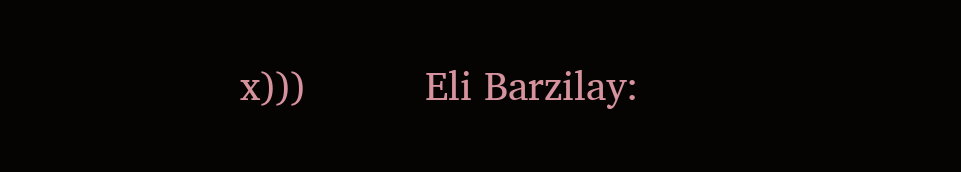x)))          Eli Barzilay: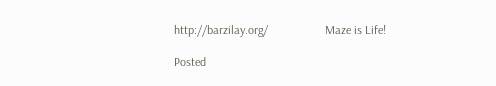http://barzilay.org/                   Maze is Life!

Posted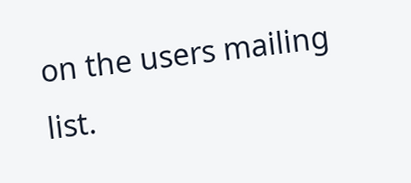on the users mailing list.